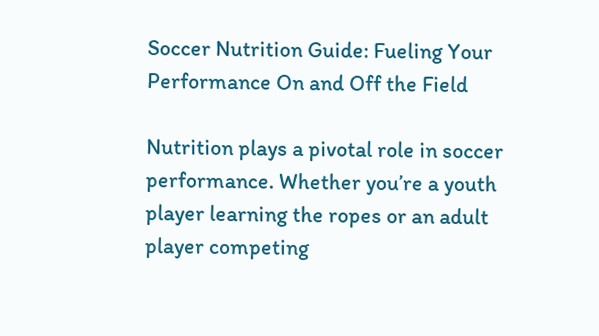Soccer Nutrition Guide: Fueling Your Performance On and Off the Field

Nutrition plays a pivotal role in soccer performance. Whether you’re a youth player learning the ropes or an adult player competing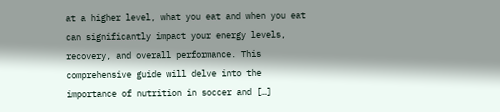at a higher level, what you eat and when you eat can significantly impact your energy levels, recovery, and overall performance. This comprehensive guide will delve into the importance of nutrition in soccer and […]